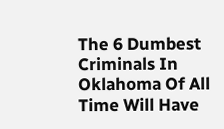The 6 Dumbest Criminals In Oklahoma Of All Time Will Have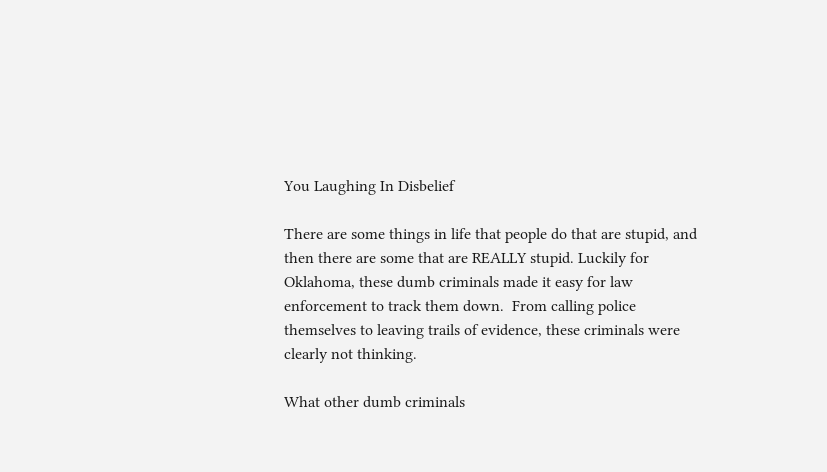You Laughing In Disbelief

There are some things in life that people do that are stupid, and then there are some that are REALLY stupid. Luckily for Oklahoma, these dumb criminals made it easy for law enforcement to track them down.  From calling police themselves to leaving trails of evidence, these criminals were clearly not thinking.

What other dumb criminals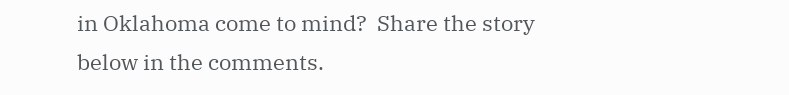in Oklahoma come to mind?  Share the story below in the comments.